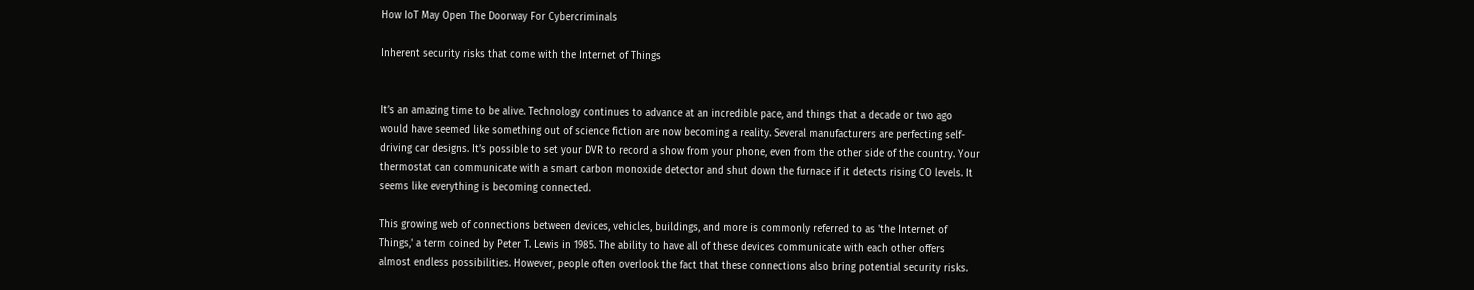How IoT May Open The Doorway For Cybercriminals

Inherent security risks that come with the Internet of Things


It’s an amazing time to be alive. Technology continues to advance at an incredible pace, and things that a decade or two ago would have seemed like something out of science fiction are now becoming a reality. Several manufacturers are perfecting self-driving car designs. It’s possible to set your DVR to record a show from your phone, even from the other side of the country. Your thermostat can communicate with a smart carbon monoxide detector and shut down the furnace if it detects rising CO levels. It seems like everything is becoming connected.

This growing web of connections between devices, vehicles, buildings, and more is commonly referred to as 'the Internet of Things,' a term coined by Peter T. Lewis in 1985. The ability to have all of these devices communicate with each other offers almost endless possibilities. However, people often overlook the fact that these connections also bring potential security risks.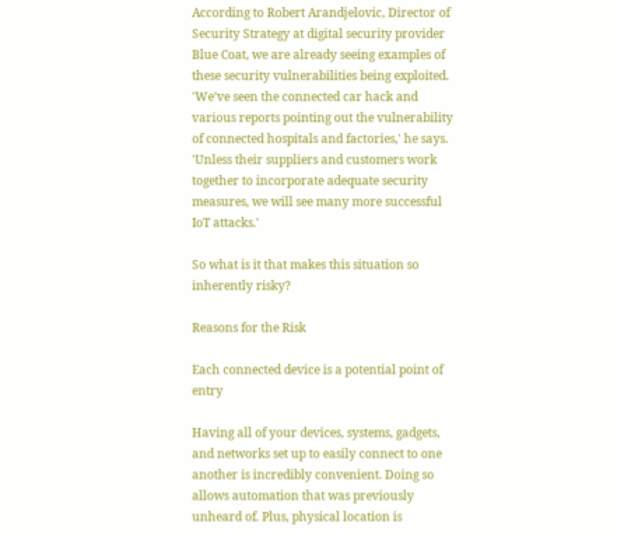According to Robert Arandjelovic, Director of Security Strategy at digital security provider Blue Coat, we are already seeing examples of these security vulnerabilities being exploited. 'We’ve seen the connected car hack and various reports pointing out the vulnerability of connected hospitals and factories,' he says. 'Unless their suppliers and customers work together to incorporate adequate security measures, we will see many more successful IoT attacks.'

So what is it that makes this situation so inherently risky?

Reasons for the Risk

Each connected device is a potential point of entry

Having all of your devices, systems, gadgets, and networks set up to easily connect to one another is incredibly convenient. Doing so allows automation that was previously unheard of. Plus, physical location is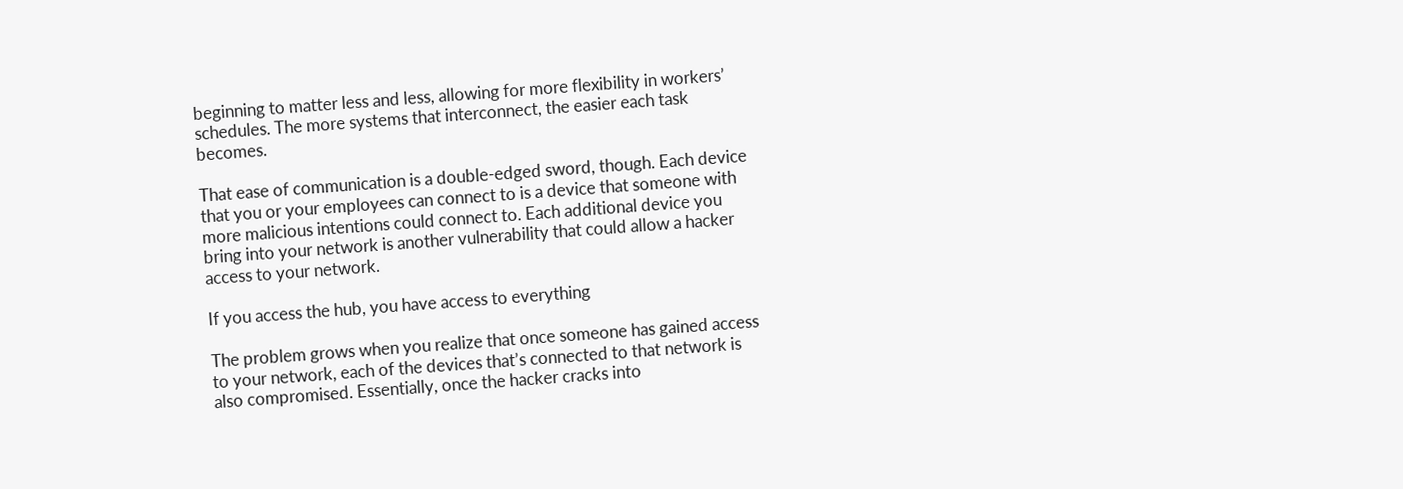beginning to matter less and less, allowing for more flexibility in workers’ schedules. The more systems that interconnect, the easier each task becomes.

That ease of communication is a double-edged sword, though. Each device that you or your employees can connect to is a device that someone with more malicious intentions could connect to. Each additional device you bring into your network is another vulnerability that could allow a hacker access to your network.

If you access the hub, you have access to everything

The problem grows when you realize that once someone has gained access to your network, each of the devices that’s connected to that network is also compromised. Essentially, once the hacker cracks into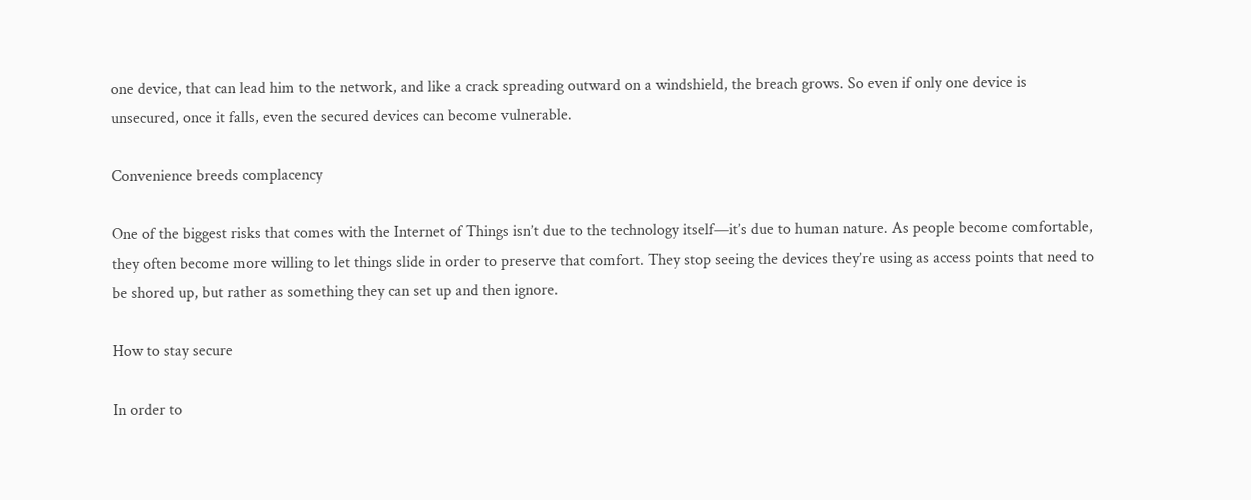one device, that can lead him to the network, and like a crack spreading outward on a windshield, the breach grows. So even if only one device is unsecured, once it falls, even the secured devices can become vulnerable.

Convenience breeds complacency

One of the biggest risks that comes with the Internet of Things isn’t due to the technology itself—it’s due to human nature. As people become comfortable, they often become more willing to let things slide in order to preserve that comfort. They stop seeing the devices they’re using as access points that need to be shored up, but rather as something they can set up and then ignore.

How to stay secure

In order to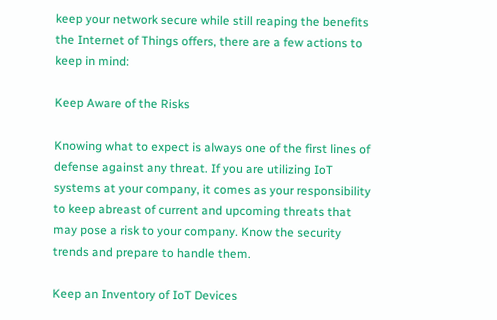keep your network secure while still reaping the benefits the Internet of Things offers, there are a few actions to keep in mind:

Keep Aware of the Risks

Knowing what to expect is always one of the first lines of defense against any threat. If you are utilizing IoT systems at your company, it comes as your responsibility to keep abreast of current and upcoming threats that may pose a risk to your company. Know the security trends and prepare to handle them.

Keep an Inventory of IoT Devices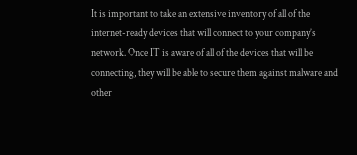It is important to take an extensive inventory of all of the internet-ready devices that will connect to your company’s network. Once IT is aware of all of the devices that will be connecting, they will be able to secure them against malware and other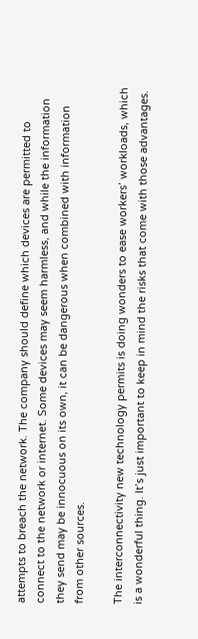attempts to breach the network. The company should define which devices are permitted to connect to the network or internet. Some devices may seem harmless, and while the information they send may be innocuous on its own, it can be dangerous when combined with information from other sources.

The interconnectivity new technology permits is doing wonders to ease workers’ workloads, which is a wonderful thing. It’s just important to keep in mind the risks that come with those advantages.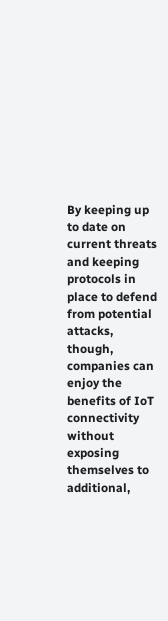By keeping up to date on current threats and keeping protocols in place to defend from potential attacks, though, companies can enjoy the benefits of IoT connectivity without exposing themselves to additional,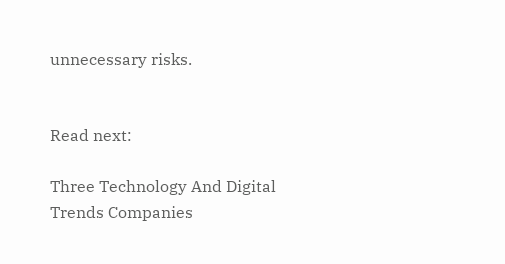unnecessary risks.


Read next:

Three Technology And Digital Trends Companies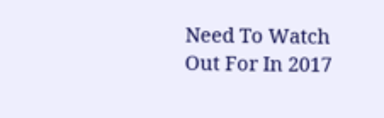Need To Watch Out For In 2017